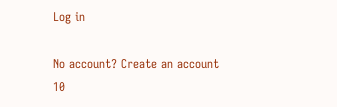Log in

No account? Create an account
10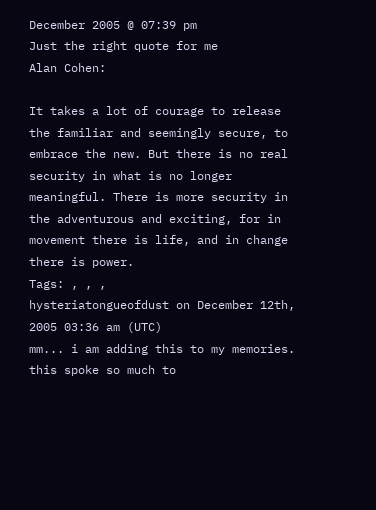December 2005 @ 07:39 pm
Just the right quote for me
Alan Cohen:

It takes a lot of courage to release the familiar and seemingly secure, to embrace the new. But there is no real security in what is no longer meaningful. There is more security in the adventurous and exciting, for in movement there is life, and in change there is power.
Tags: , , ,
hysteriatongueofdust on December 12th, 2005 03:36 am (UTC)
mm... i am adding this to my memories. this spoke so much to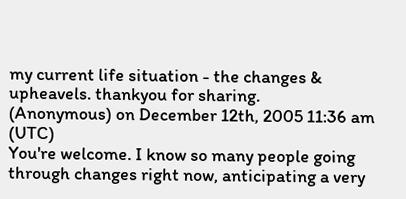my current life situation - the changes & upheavels. thankyou for sharing.
(Anonymous) on December 12th, 2005 11:36 am (UTC)
You're welcome. I know so many people going through changes right now, anticipating a very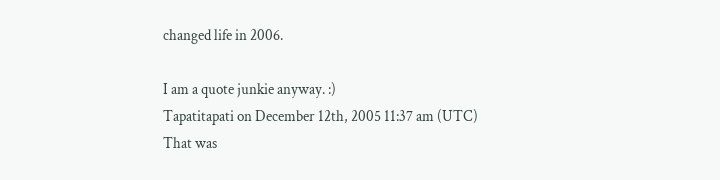changed life in 2006.

I am a quote junkie anyway. :)
Tapatitapati on December 12th, 2005 11:37 am (UTC)
That was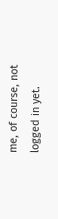me, of course, not logged in yet.